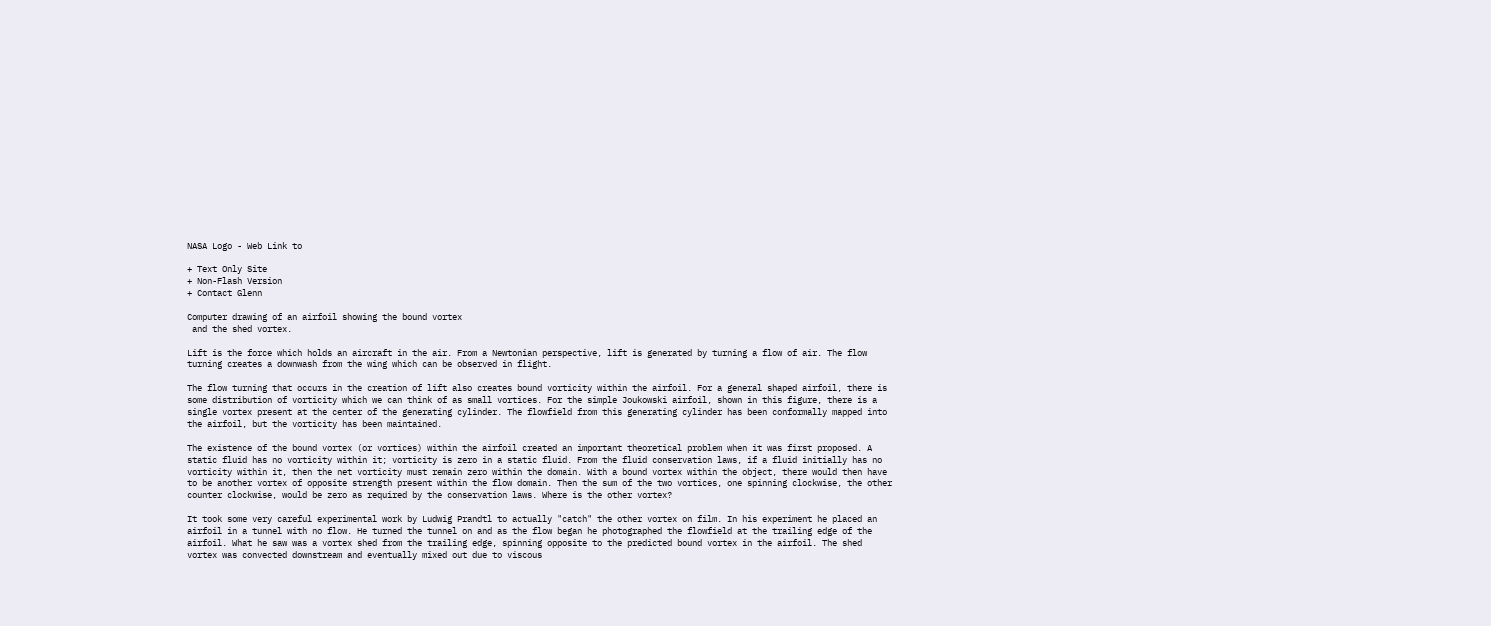NASA Logo - Web Link to

+ Text Only Site
+ Non-Flash Version
+ Contact Glenn

Computer drawing of an airfoil showing the bound vortex
 and the shed vortex.

Lift is the force which holds an aircraft in the air. From a Newtonian perspective, lift is generated by turning a flow of air. The flow turning creates a downwash from the wing which can be observed in flight.

The flow turning that occurs in the creation of lift also creates bound vorticity within the airfoil. For a general shaped airfoil, there is some distribution of vorticity which we can think of as small vortices. For the simple Joukowski airfoil, shown in this figure, there is a single vortex present at the center of the generating cylinder. The flowfield from this generating cylinder has been conformally mapped into the airfoil, but the vorticity has been maintained.

The existence of the bound vortex (or vortices) within the airfoil created an important theoretical problem when it was first proposed. A static fluid has no vorticity within it; vorticity is zero in a static fluid. From the fluid conservation laws, if a fluid initially has no vorticity within it, then the net vorticity must remain zero within the domain. With a bound vortex within the object, there would then have to be another vortex of opposite strength present within the flow domain. Then the sum of the two vortices, one spinning clockwise, the other counter clockwise, would be zero as required by the conservation laws. Where is the other vortex?

It took some very careful experimental work by Ludwig Prandtl to actually "catch" the other vortex on film. In his experiment he placed an airfoil in a tunnel with no flow. He turned the tunnel on and as the flow began he photographed the flowfield at the trailing edge of the airfoil. What he saw was a vortex shed from the trailing edge, spinning opposite to the predicted bound vortex in the airfoil. The shed vortex was convected downstream and eventually mixed out due to viscous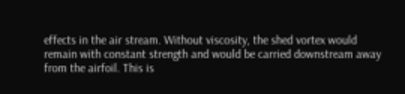effects in the air stream. Without viscosity, the shed vortex would remain with constant strength and would be carried downstream away from the airfoil. This is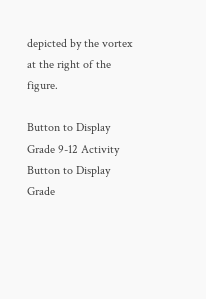depicted by the vortex at the right of the figure.

Button to Display Grade 9-12 Activity Button to Display Grade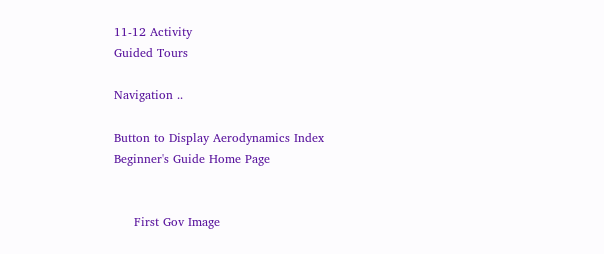11-12 Activity
Guided Tours

Navigation ..

Button to Display Aerodynamics Index
Beginner's Guide Home Page


     First Gov Image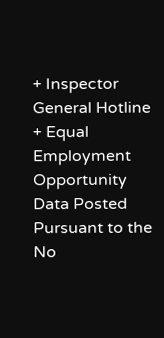+ Inspector General Hotline
+ Equal Employment Opportunity Data Posted Pursuant to the No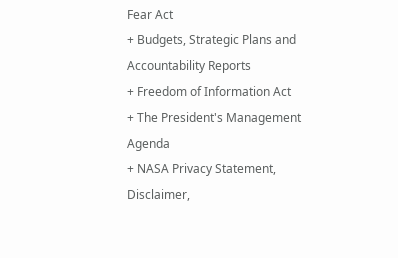Fear Act
+ Budgets, Strategic Plans and Accountability Reports
+ Freedom of Information Act
+ The President's Management Agenda
+ NASA Privacy Statement, Disclaimer,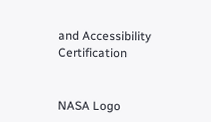and Accessibility Certification


NASA Logo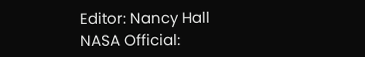Editor: Nancy Hall
NASA Official: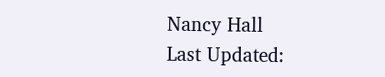Nancy Hall
Last Updated: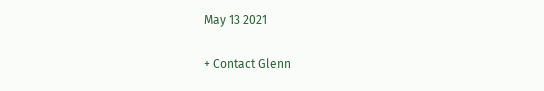May 13 2021

+ Contact Glenn